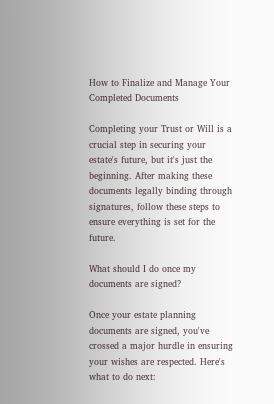How to Finalize and Manage Your Completed Documents

Completing your Trust or Will is a crucial step in securing your estate's future, but it's just the beginning. After making these documents legally binding through signatures, follow these steps to ensure everything is set for the future.

What should I do once my documents are signed?

Once your estate planning documents are signed, you've crossed a major hurdle in ensuring your wishes are respected. Here's what to do next: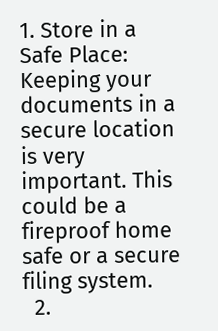1. Store in a Safe Place: Keeping your documents in a secure location is very important. This could be a fireproof home safe or a secure filing system.
  2.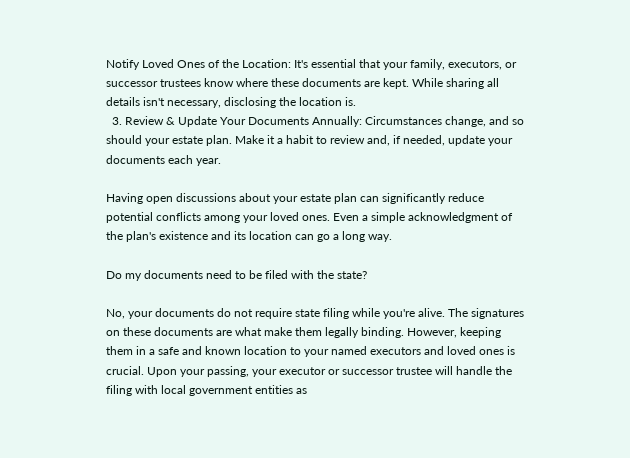Notify Loved Ones of the Location: It's essential that your family, executors, or successor trustees know where these documents are kept. While sharing all details isn't necessary, disclosing the location is.
  3. Review & Update Your Documents Annually: Circumstances change, and so should your estate plan. Make it a habit to review and, if needed, update your documents each year.

Having open discussions about your estate plan can significantly reduce potential conflicts among your loved ones. Even a simple acknowledgment of the plan's existence and its location can go a long way.

Do my documents need to be filed with the state?

No, your documents do not require state filing while you're alive. The signatures on these documents are what make them legally binding. However, keeping them in a safe and known location to your named executors and loved ones is crucial. Upon your passing, your executor or successor trustee will handle the filing with local government entities as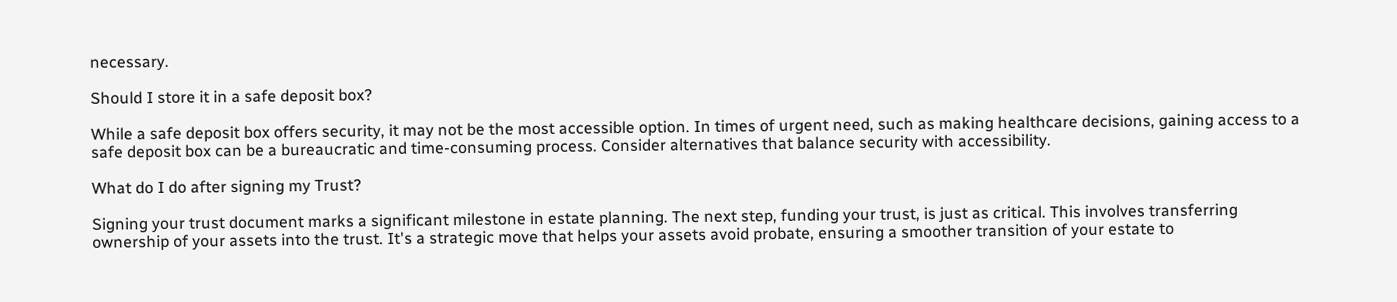necessary.

Should I store it in a safe deposit box?

While a safe deposit box offers security, it may not be the most accessible option. In times of urgent need, such as making healthcare decisions, gaining access to a safe deposit box can be a bureaucratic and time-consuming process. Consider alternatives that balance security with accessibility.

What do I do after signing my Trust?

Signing your trust document marks a significant milestone in estate planning. The next step, funding your trust, is just as critical. This involves transferring ownership of your assets into the trust. It's a strategic move that helps your assets avoid probate, ensuring a smoother transition of your estate to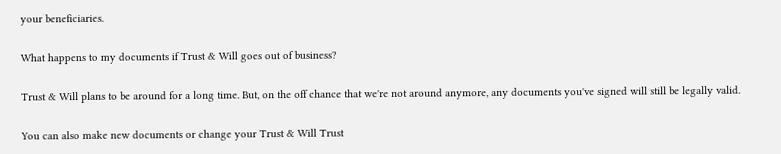your beneficiaries.

What happens to my documents if Trust & Will goes out of business?

Trust & Will plans to be around for a long time. But, on the off chance that we're not around anymore, any documents you've signed will still be legally valid.

You can also make new documents or change your Trust & Will Trust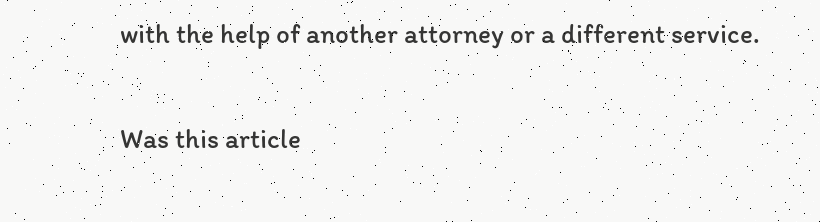with the help of another attorney or a different service.


Was this article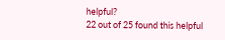helpful?
22 out of 25 found this helpful